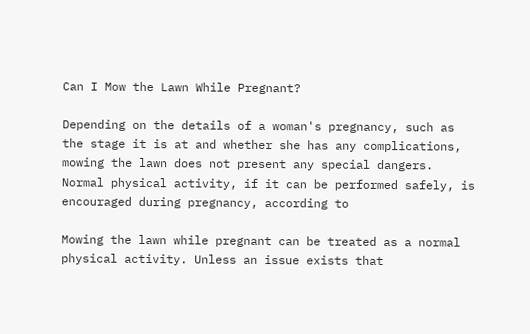Can I Mow the Lawn While Pregnant?

Depending on the details of a woman's pregnancy, such as the stage it is at and whether she has any complications, mowing the lawn does not present any special dangers. Normal physical activity, if it can be performed safely, is encouraged during pregnancy, according to

Mowing the lawn while pregnant can be treated as a normal physical activity. Unless an issue exists that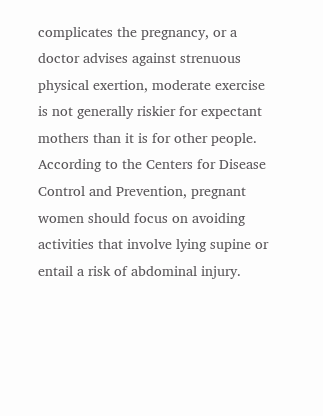complicates the pregnancy, or a doctor advises against strenuous physical exertion, moderate exercise is not generally riskier for expectant mothers than it is for other people. According to the Centers for Disease Control and Prevention, pregnant women should focus on avoiding activities that involve lying supine or entail a risk of abdominal injury.